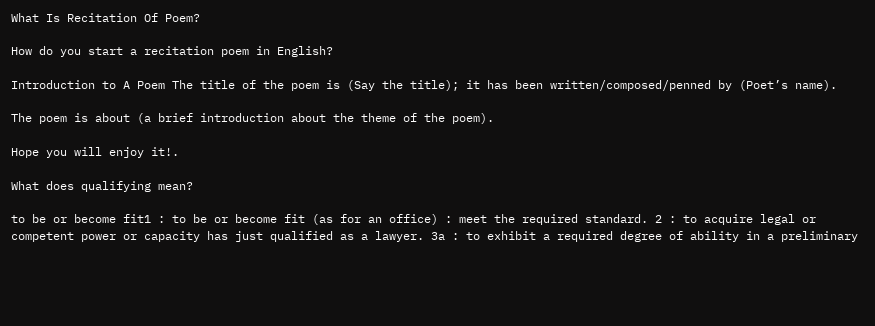What Is Recitation Of Poem?

How do you start a recitation poem in English?

Introduction to A Poem The title of the poem is (Say the title); it has been written/composed/penned by (Poet’s name).

The poem is about (a brief introduction about the theme of the poem).

Hope you will enjoy it!.

What does qualifying mean?

to be or become fit1 : to be or become fit (as for an office) : meet the required standard. 2 : to acquire legal or competent power or capacity has just qualified as a lawyer. 3a : to exhibit a required degree of ability in a preliminary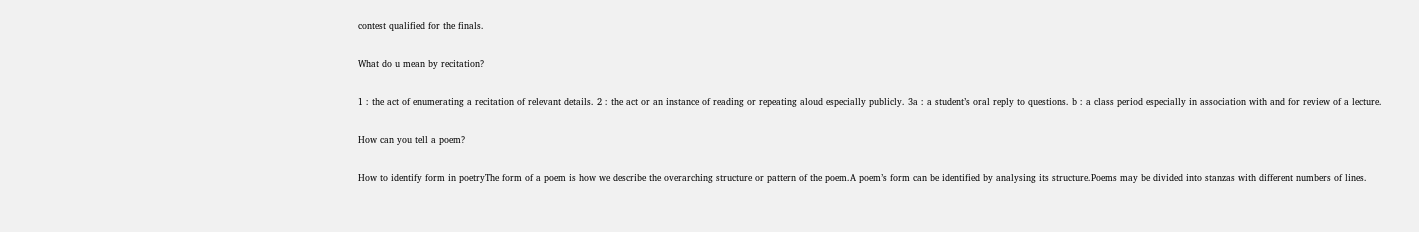contest qualified for the finals.

What do u mean by recitation?

1 : the act of enumerating a recitation of relevant details. 2 : the act or an instance of reading or repeating aloud especially publicly. 3a : a student’s oral reply to questions. b : a class period especially in association with and for review of a lecture.

How can you tell a poem?

How to identify form in poetryThe form of a poem is how we describe the overarching structure or pattern of the poem.A poem’s form can be identified by analysing its structure.Poems may be divided into stanzas with different numbers of lines.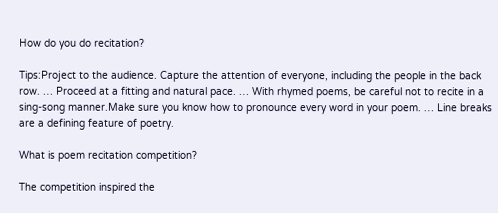How do you do recitation?

Tips:Project to the audience. Capture the attention of everyone, including the people in the back row. … Proceed at a fitting and natural pace. … With rhymed poems, be careful not to recite in a sing-song manner.Make sure you know how to pronounce every word in your poem. … Line breaks are a defining feature of poetry.

What is poem recitation competition?

The competition inspired the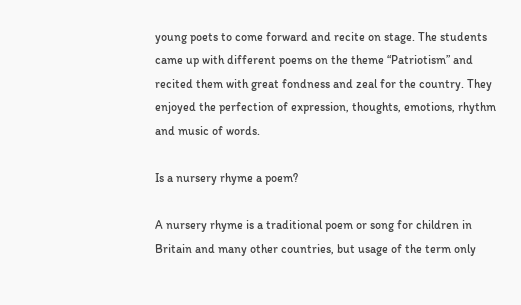young poets to come forward and recite on stage. The students came up with different poems on the theme “Patriotism” and recited them with great fondness and zeal for the country. They enjoyed the perfection of expression, thoughts, emotions, rhythm and music of words.

Is a nursery rhyme a poem?

A nursery rhyme is a traditional poem or song for children in Britain and many other countries, but usage of the term only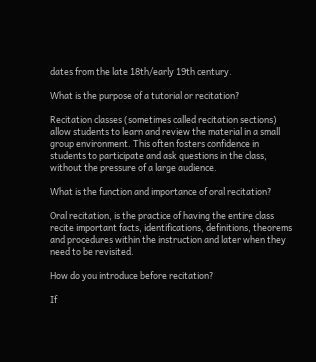dates from the late 18th/early 19th century.

What is the purpose of a tutorial or recitation?

Recitation classes (sometimes called recitation sections) allow students to learn and review the material in a small group environment. This often fosters confidence in students to participate and ask questions in the class, without the pressure of a large audience.

What is the function and importance of oral recitation?

Oral recitation, is the practice of having the entire class recite important facts, identifications, definitions, theorems and procedures within the instruction and later when they need to be revisited.

How do you introduce before recitation?

If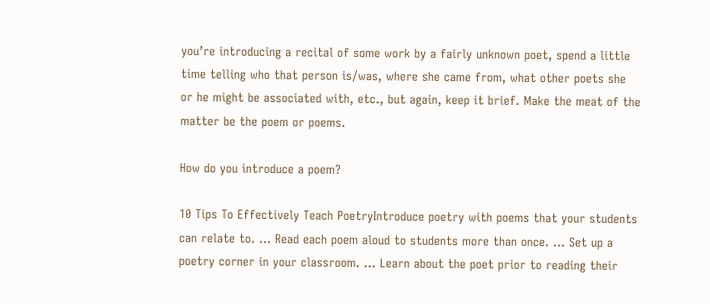you’re introducing a recital of some work by a fairly unknown poet, spend a little time telling who that person is/was, where she came from, what other poets she or he might be associated with, etc., but again, keep it brief. Make the meat of the matter be the poem or poems.

How do you introduce a poem?

10 Tips To Effectively Teach PoetryIntroduce poetry with poems that your students can relate to. … Read each poem aloud to students more than once. … Set up a poetry corner in your classroom. … Learn about the poet prior to reading their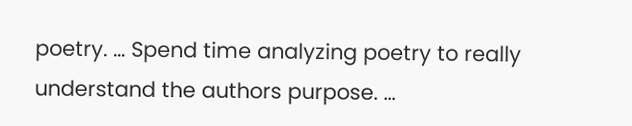poetry. … Spend time analyzing poetry to really understand the authors purpose. …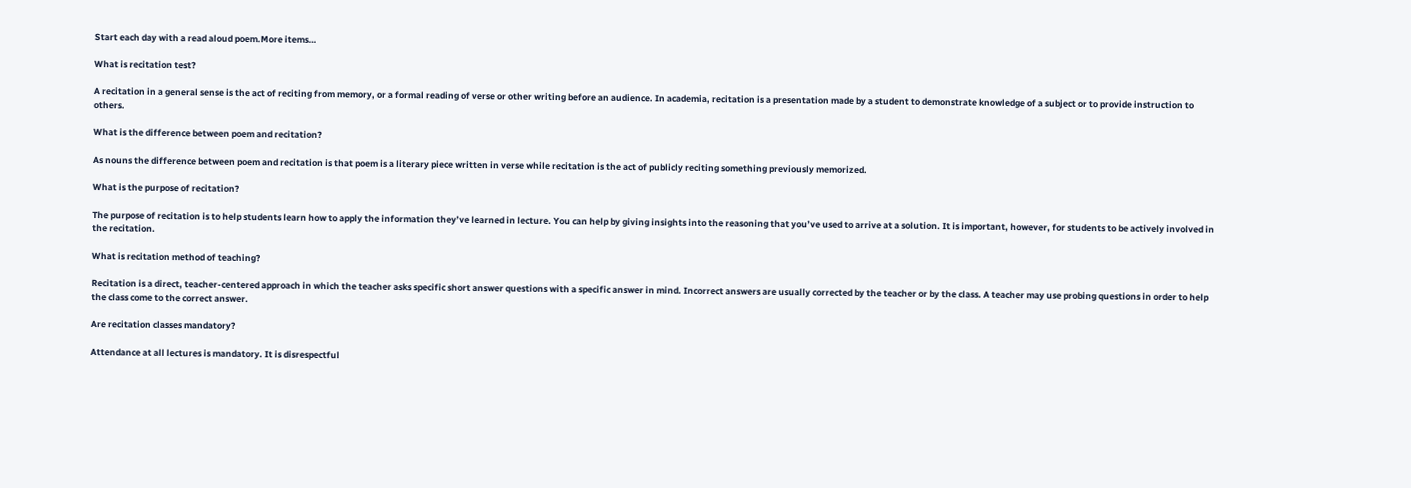Start each day with a read aloud poem.More items…

What is recitation test?

A recitation in a general sense is the act of reciting from memory, or a formal reading of verse or other writing before an audience. In academia, recitation is a presentation made by a student to demonstrate knowledge of a subject or to provide instruction to others.

What is the difference between poem and recitation?

As nouns the difference between poem and recitation is that poem is a literary piece written in verse while recitation is the act of publicly reciting something previously memorized.

What is the purpose of recitation?

The purpose of recitation is to help students learn how to apply the information they’ve learned in lecture. You can help by giving insights into the reasoning that you’ve used to arrive at a solution. It is important, however, for students to be actively involved in the recitation.

What is recitation method of teaching?

Recitation is a direct, teacher-centered approach in which the teacher asks specific short answer questions with a specific answer in mind. Incorrect answers are usually corrected by the teacher or by the class. A teacher may use probing questions in order to help the class come to the correct answer.

Are recitation classes mandatory?

Attendance at all lectures is mandatory. It is disrespectful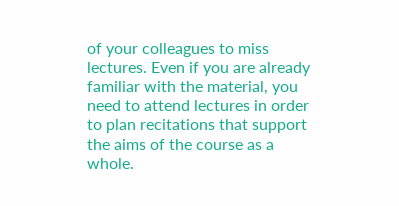of your colleagues to miss lectures. Even if you are already familiar with the material, you need to attend lectures in order to plan recitations that support the aims of the course as a whole.